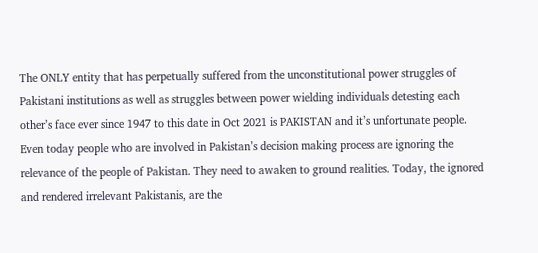The ONLY entity that has perpetually suffered from the unconstitutional power struggles of Pakistani institutions as well as struggles between power wielding individuals detesting each other’s face ever since 1947 to this date in Oct 2021 is PAKISTAN and it’s unfortunate people. Even today people who are involved in Pakistan’s decision making process are ignoring the relevance of the people of Pakistan. They need to awaken to ground realities. Today, the ignored and rendered irrelevant Pakistanis, are the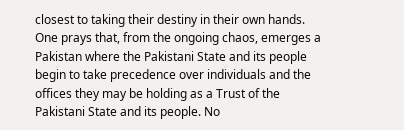closest to taking their destiny in their own hands. One prays that, from the ongoing chaos, emerges a Pakistan where the Pakistani State and its people begin to take precedence over individuals and the offices they may be holding as a Trust of the Pakistani State and its people. No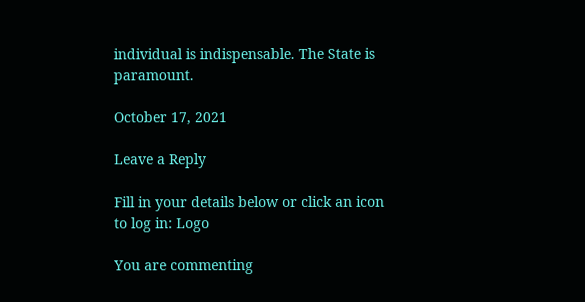individual is indispensable. The State is paramount.

October 17, 2021

Leave a Reply

Fill in your details below or click an icon to log in: Logo

You are commenting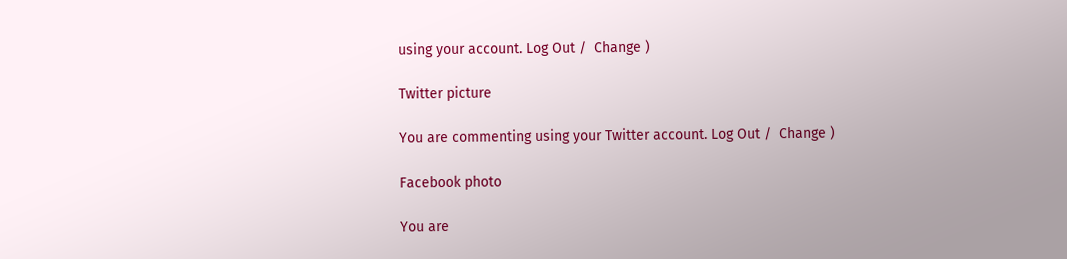using your account. Log Out /  Change )

Twitter picture

You are commenting using your Twitter account. Log Out /  Change )

Facebook photo

You are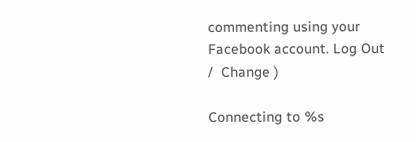commenting using your Facebook account. Log Out /  Change )

Connecting to %s